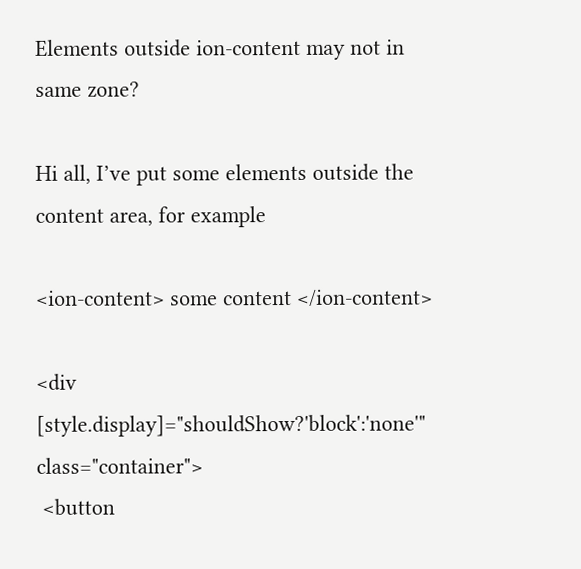Elements outside ion-content may not in same zone?

Hi all, I’ve put some elements outside the content area, for example

<ion-content> some content </ion-content>

<div [style.display]="shouldShow?'block':'none'" class="container">
 <button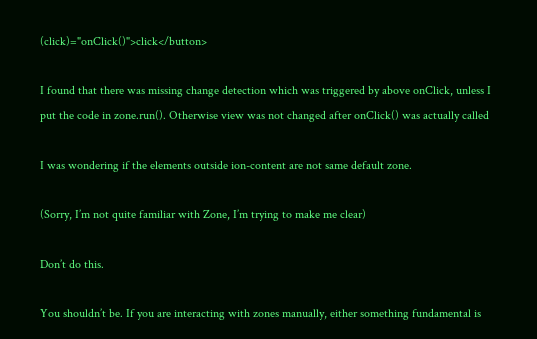(click)="onClick()">click</button>

I found that there was missing change detection which was triggered by above onClick, unless I put the code in zone.run(). Otherwise view was not changed after onClick() was actually called

I was wondering if the elements outside ion-content are not same default zone.

(Sorry, I’m not quite familiar with Zone, I’m trying to make me clear)

Don’t do this.

You shouldn’t be. If you are interacting with zones manually, either something fundamental is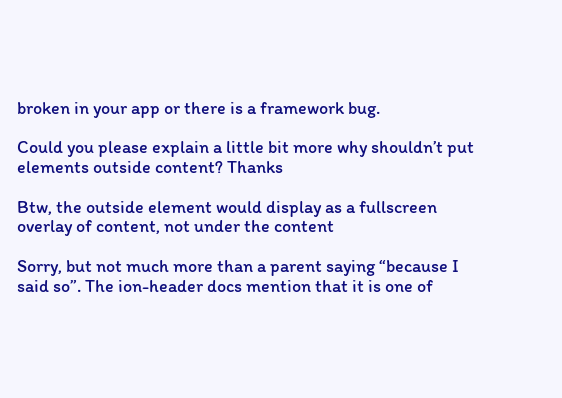broken in your app or there is a framework bug.

Could you please explain a little bit more why shouldn’t put elements outside content? Thanks

Btw, the outside element would display as a fullscreen overlay of content, not under the content

Sorry, but not much more than a parent saying “because I said so”. The ion-header docs mention that it is one of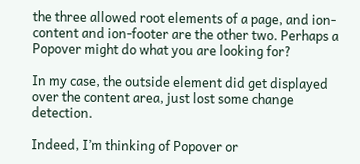the three allowed root elements of a page, and ion-content and ion-footer are the other two. Perhaps a Popover might do what you are looking for?

In my case, the outside element did get displayed over the content area, just lost some change detection.

Indeed, I’m thinking of Popover or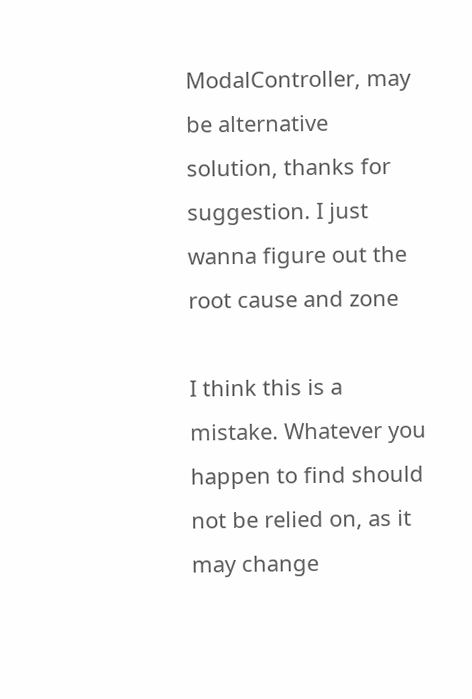ModalController, may be alternative solution, thanks for suggestion. I just wanna figure out the root cause and zone

I think this is a mistake. Whatever you happen to find should not be relied on, as it may change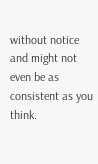without notice and might not even be as consistent as you think.